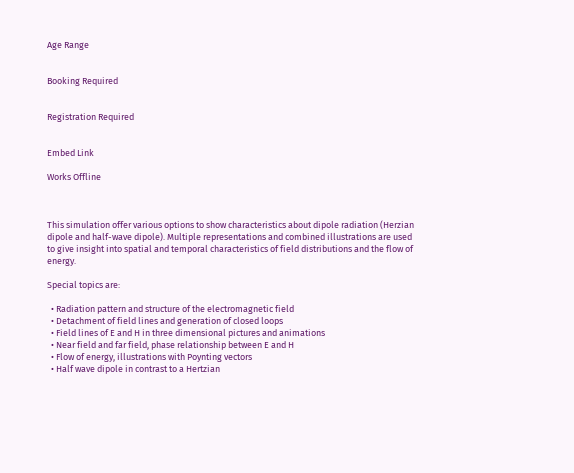Age Range


Booking Required


Registration Required


Embed Link

Works Offline



This simulation offer various options to show characteristics about dipole radiation (Herzian dipole and half-wave dipole). Multiple representations and combined illustrations are used to give insight into spatial and temporal characteristics of field distributions and the flow of energy.

Special topics are:

  • Radiation pattern and structure of the electromagnetic field
  • Detachment of field lines and generation of closed loops
  • Field lines of E and H in three dimensional pictures and animations
  • Near field and far field, phase relationship between E and H
  • Flow of energy, illustrations with Poynting vectors
  • Half wave dipole in contrast to a Hertzian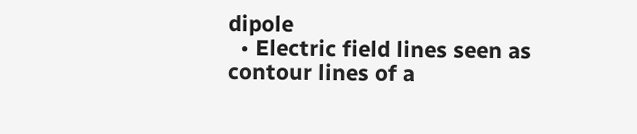dipole
  • Electric field lines seen as contour lines of a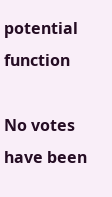potential function

No votes have been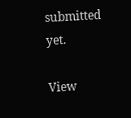submitted yet.

View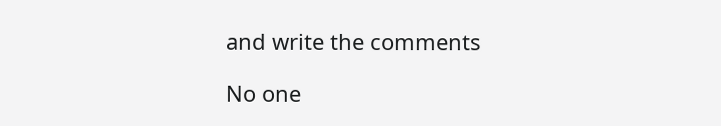and write the comments

No one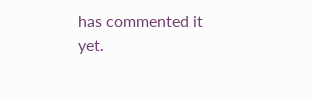has commented it yet.